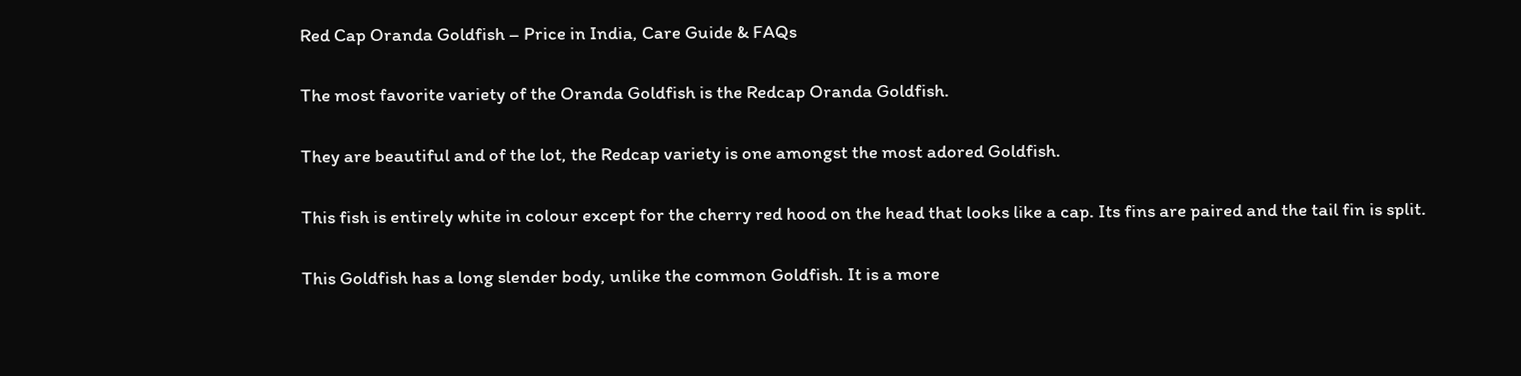Red Cap Oranda Goldfish – Price in India, Care Guide & FAQs

The most favorite variety of the Oranda Goldfish is the Redcap Oranda Goldfish.

They are beautiful and of the lot, the Redcap variety is one amongst the most adored Goldfish.

This fish is entirely white in colour except for the cherry red hood on the head that looks like a cap. Its fins are paired and the tail fin is split.

This Goldfish has a long slender body, unlike the common Goldfish. It is a more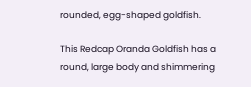rounded, egg-shaped goldfish.

This Redcap Oranda Goldfish has a round, large body and shimmering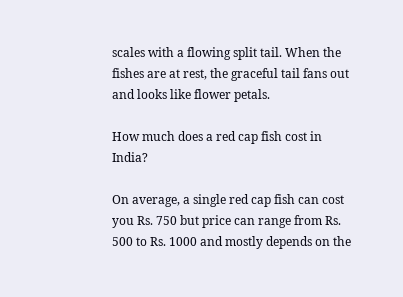scales with a flowing split tail. When the fishes are at rest, the graceful tail fans out and looks like flower petals.

How much does a red cap fish cost in India?

On average, a single red cap fish can cost you Rs. 750 but price can range from Rs. 500 to Rs. 1000 and mostly depends on the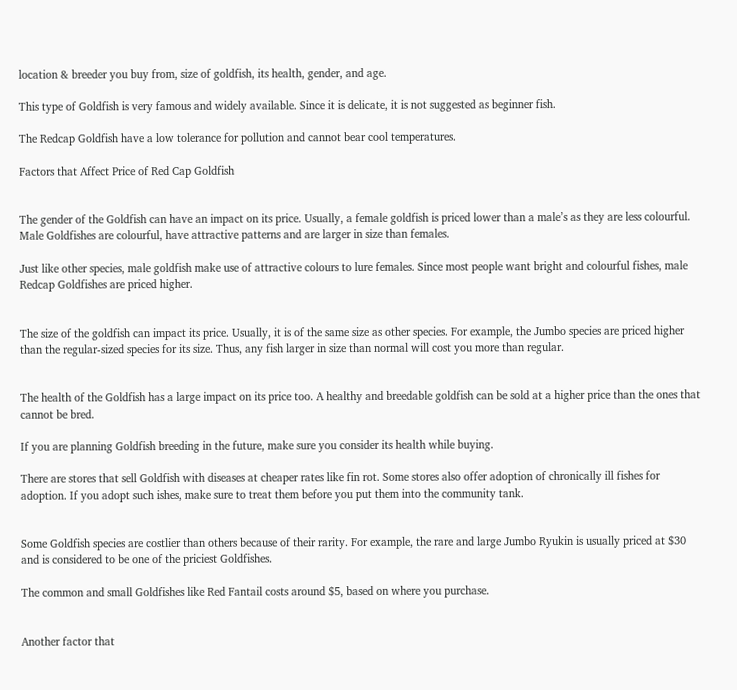location & breeder you buy from, size of goldfish, its health, gender, and age.

This type of Goldfish is very famous and widely available. Since it is delicate, it is not suggested as beginner fish.

The Redcap Goldfish have a low tolerance for pollution and cannot bear cool temperatures.

Factors that Affect Price of Red Cap Goldfish


The gender of the Goldfish can have an impact on its price. Usually, a female goldfish is priced lower than a male’s as they are less colourful. Male Goldfishes are colourful, have attractive patterns and are larger in size than females.

Just like other species, male goldfish make use of attractive colours to lure females. Since most people want bright and colourful fishes, male Redcap Goldfishes are priced higher.


The size of the goldfish can impact its price. Usually, it is of the same size as other species. For example, the Jumbo species are priced higher than the regular-sized species for its size. Thus, any fish larger in size than normal will cost you more than regular.


The health of the Goldfish has a large impact on its price too. A healthy and breedable goldfish can be sold at a higher price than the ones that cannot be bred.

If you are planning Goldfish breeding in the future, make sure you consider its health while buying.

There are stores that sell Goldfish with diseases at cheaper rates like fin rot. Some stores also offer adoption of chronically ill fishes for adoption. If you adopt such ishes, make sure to treat them before you put them into the community tank.


Some Goldfish species are costlier than others because of their rarity. For example, the rare and large Jumbo Ryukin is usually priced at $30 and is considered to be one of the priciest Goldfishes.

The common and small Goldfishes like Red Fantail costs around $5, based on where you purchase.


Another factor that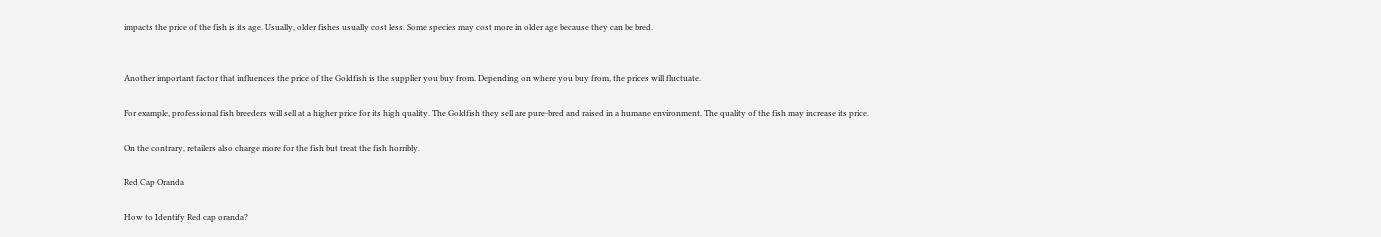impacts the price of the fish is its age. Usually, older fishes usually cost less. Some species may cost more in older age because they can be bred.


Another important factor that influences the price of the Goldfish is the supplier you buy from. Depending on where you buy from, the prices will fluctuate.

For example, professional fish breeders will sell at a higher price for its high quality. The Goldfish they sell are pure-bred and raised in a humane environment. The quality of the fish may increase its price.

On the contrary, retailers also charge more for the fish but treat the fish horribly.

Red Cap Oranda

How to Identify Red cap oranda?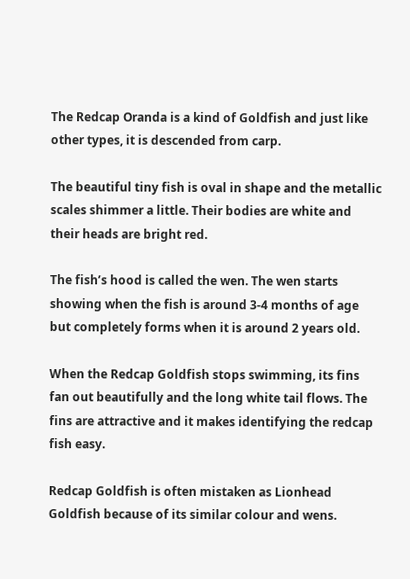The Redcap Oranda is a kind of Goldfish and just like other types, it is descended from carp.

The beautiful tiny fish is oval in shape and the metallic scales shimmer a little. Their bodies are white and their heads are bright red.

The fish’s hood is called the wen. The wen starts showing when the fish is around 3-4 months of age but completely forms when it is around 2 years old.

When the Redcap Goldfish stops swimming, its fins fan out beautifully and the long white tail flows. The fins are attractive and it makes identifying the redcap fish easy.

Redcap Goldfish is often mistaken as Lionhead Goldfish because of its similar colour and wens.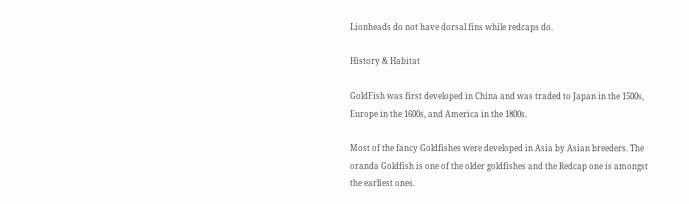Lionheads do not have dorsal fins while redcaps do.

History & Habitat

GoldFish was first developed in China and was traded to Japan in the 1500s, Europe in the 1600s, and America in the 1800s.

Most of the fancy Goldfishes were developed in Asia by Asian breeders. The oranda Goldfish is one of the older goldfishes and the Redcap one is amongst the earliest ones.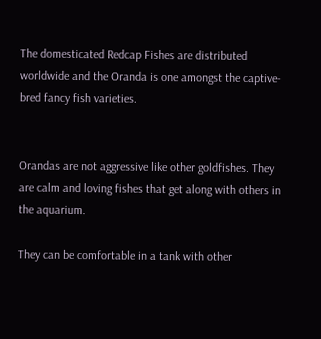The domesticated Redcap Fishes are distributed worldwide and the Oranda is one amongst the captive-bred fancy fish varieties.


Orandas are not aggressive like other goldfishes. They are calm and loving fishes that get along with others in the aquarium.

They can be comfortable in a tank with other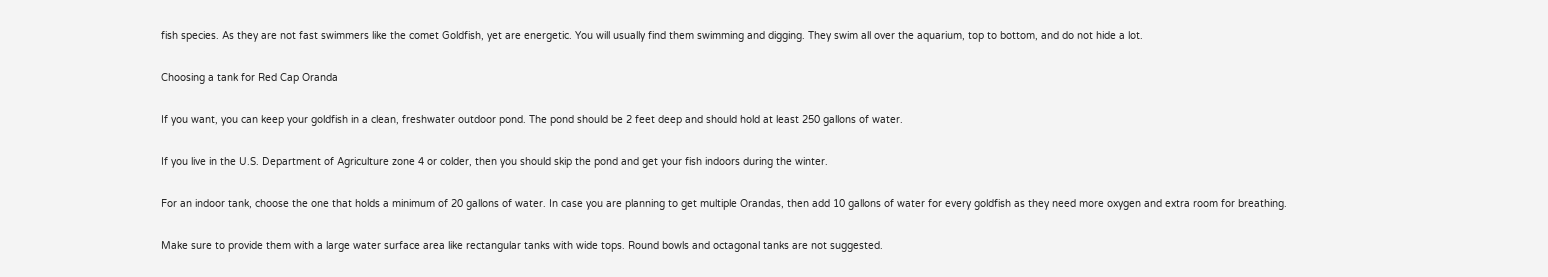fish species. As they are not fast swimmers like the comet Goldfish, yet are energetic. You will usually find them swimming and digging. They swim all over the aquarium, top to bottom, and do not hide a lot.

Choosing a tank for Red Cap Oranda

If you want, you can keep your goldfish in a clean, freshwater outdoor pond. The pond should be 2 feet deep and should hold at least 250 gallons of water.

If you live in the U.S. Department of Agriculture zone 4 or colder, then you should skip the pond and get your fish indoors during the winter.

For an indoor tank, choose the one that holds a minimum of 20 gallons of water. In case you are planning to get multiple Orandas, then add 10 gallons of water for every goldfish as they need more oxygen and extra room for breathing.

Make sure to provide them with a large water surface area like rectangular tanks with wide tops. Round bowls and octagonal tanks are not suggested.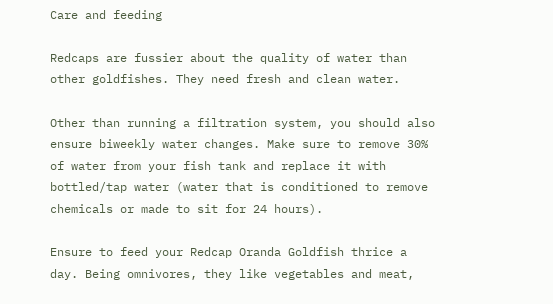Care and feeding

Redcaps are fussier about the quality of water than other goldfishes. They need fresh and clean water.

Other than running a filtration system, you should also ensure biweekly water changes. Make sure to remove 30% of water from your fish tank and replace it with bottled/tap water (water that is conditioned to remove chemicals or made to sit for 24 hours).

Ensure to feed your Redcap Oranda Goldfish thrice a day. Being omnivores, they like vegetables and meat,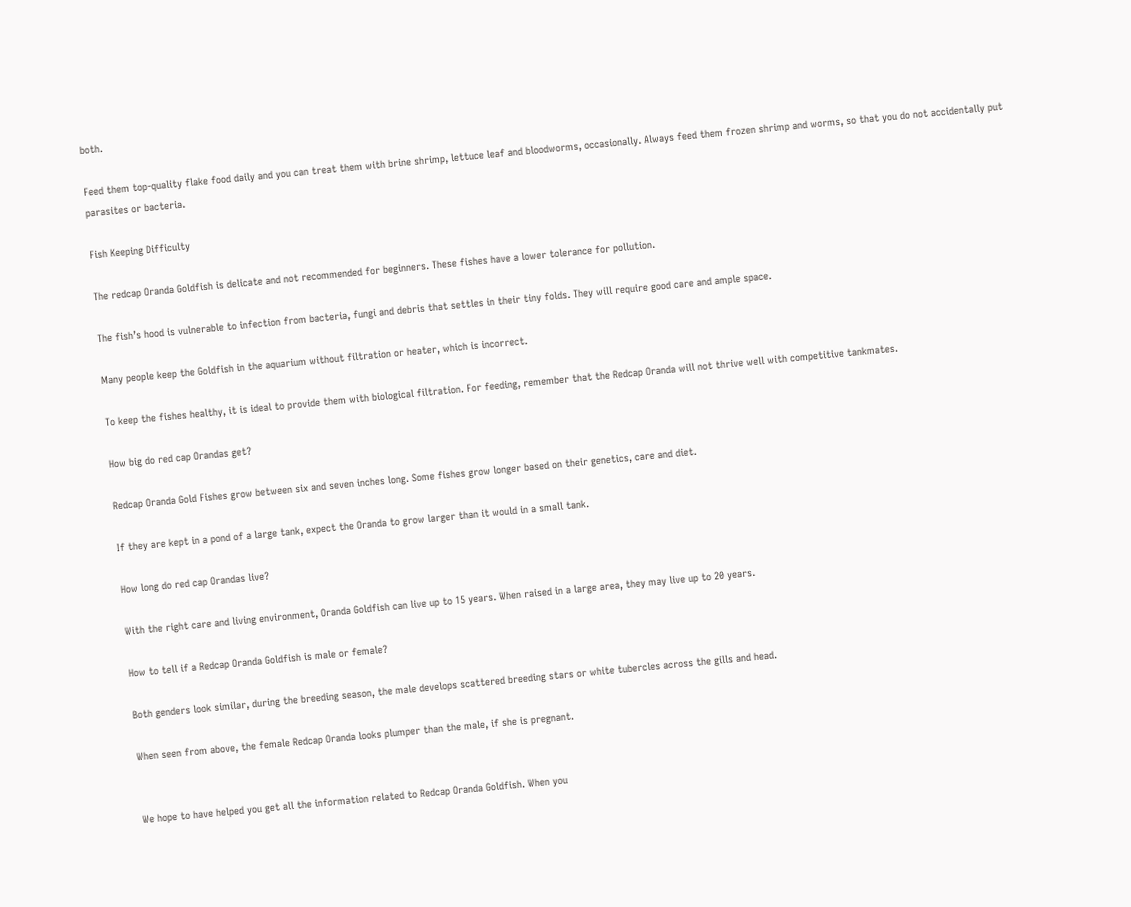both.

Feed them top-quality flake food daily and you can treat them with brine shrimp, lettuce leaf and bloodworms, occasionally. Always feed them frozen shrimp and worms, so that you do not accidentally put parasites or bacteria.

Fish Keeping Difficulty

The redcap Oranda Goldfish is delicate and not recommended for beginners. These fishes have a lower tolerance for pollution.

The fish’s hood is vulnerable to infection from bacteria, fungi and debris that settles in their tiny folds. They will require good care and ample space.

Many people keep the Goldfish in the aquarium without filtration or heater, which is incorrect.

To keep the fishes healthy, it is ideal to provide them with biological filtration. For feeding, remember that the Redcap Oranda will not thrive well with competitive tankmates.

How big do red cap Orandas get?

Redcap Oranda Gold Fishes grow between six and seven inches long. Some fishes grow longer based on their genetics, care and diet.

If they are kept in a pond of a large tank, expect the Oranda to grow larger than it would in a small tank.

How long do red cap Orandas live?

With the right care and living environment, Oranda Goldfish can live up to 15 years. When raised in a large area, they may live up to 20 years.

How to tell if a Redcap Oranda Goldfish is male or female?

Both genders look similar, during the breeding season, the male develops scattered breeding stars or white tubercles across the gills and head.

When seen from above, the female Redcap Oranda looks plumper than the male, if she is pregnant.


We hope to have helped you get all the information related to Redcap Oranda Goldfish. When you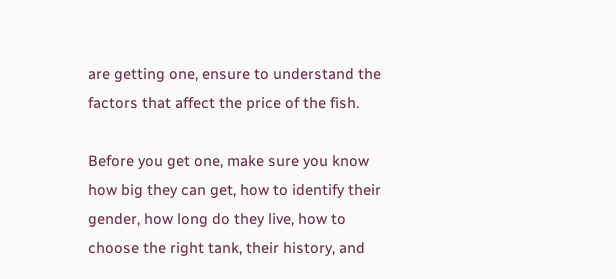are getting one, ensure to understand the factors that affect the price of the fish.

Before you get one, make sure you know how big they can get, how to identify their gender, how long do they live, how to choose the right tank, their history, and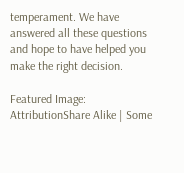temperament. We have answered all these questions and hope to have helped you make the right decision.

Featured Image: AttributionShare Alike | Some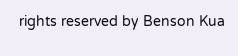rights reserved by Benson Kua